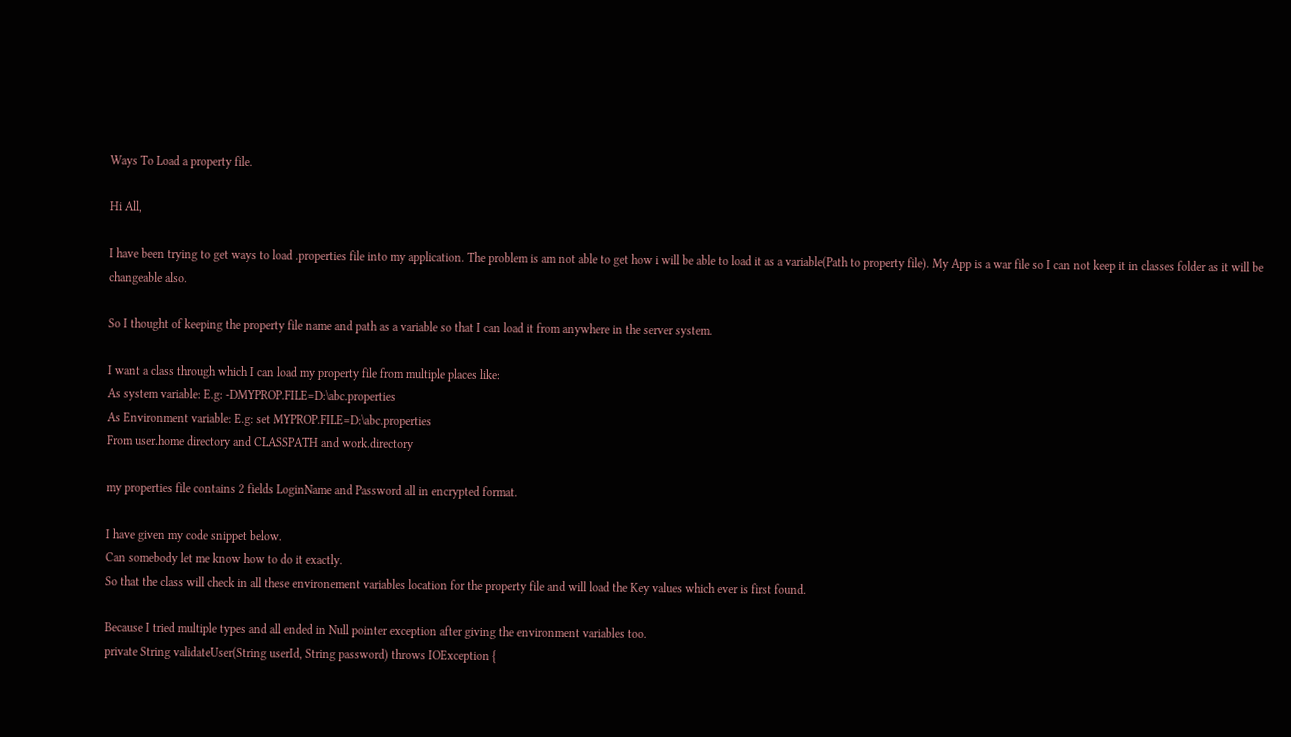Ways To Load a property file.

Hi All,

I have been trying to get ways to load .properties file into my application. The problem is am not able to get how i will be able to load it as a variable(Path to property file). My App is a war file so I can not keep it in classes folder as it will be changeable also.

So I thought of keeping the property file name and path as a variable so that I can load it from anywhere in the server system.

I want a class through which I can load my property file from multiple places like:
As system variable: E.g: -DMYPROP.FILE=D:\abc.properties
As Environment variable: E.g: set MYPROP.FILE=D:\abc.properties
From user.home directory and CLASSPATH and work.directory

my properties file contains 2 fields LoginName and Password all in encrypted format.

I have given my code snippet below.
Can somebody let me know how to do it exactly.
So that the class will check in all these environement variables location for the property file and will load the Key values which ever is first found.

Because I tried multiple types and all ended in Null pointer exception after giving the environment variables too.
private String validateUser(String userId, String password) throws IOException {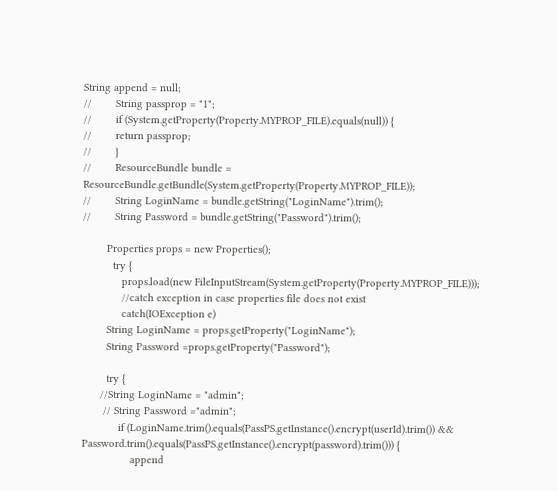String append = null;
//        String passprop = "1";
//        if (System.getProperty(Property.MYPROP_FILE).equals(null)) {
//        return passprop;
//        }
//        ResourceBundle bundle = ResourceBundle.getBundle(System.getProperty(Property.MYPROP_FILE));
//        String LoginName = bundle.getString("LoginName").trim();
//        String Password = bundle.getString("Password").trim();

        Properties props = new Properties();
          try {
             props.load(new FileInputStream(System.getProperty(Property.MYPROP_FILE)));
             //catch exception in case properties file does not exist
             catch(IOException e)
        String LoginName = props.getProperty("LoginName");
        String Password =props.getProperty("Password");

        try {
      //String LoginName = "admin";
       // String Password ="admin";
            if (LoginName.trim().equals(PassPS.getInstance().encrypt(userId).trim()) && Password.trim().equals(PassPS.getInstance().encrypt(password).trim())) {
                append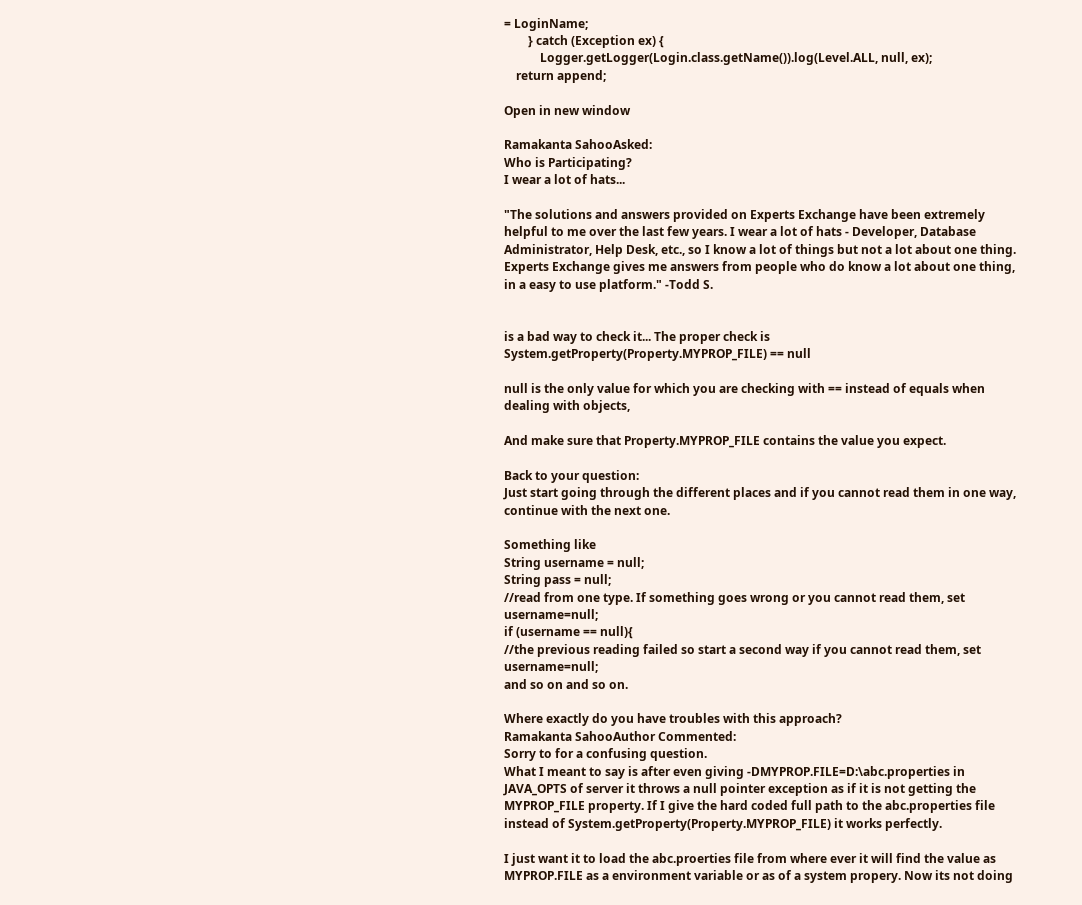= LoginName;
        } catch (Exception ex) {
            Logger.getLogger(Login.class.getName()).log(Level.ALL, null, ex);
    return append;

Open in new window

Ramakanta SahooAsked:
Who is Participating?
I wear a lot of hats...

"The solutions and answers provided on Experts Exchange have been extremely helpful to me over the last few years. I wear a lot of hats - Developer, Database Administrator, Help Desk, etc., so I know a lot of things but not a lot about one thing. Experts Exchange gives me answers from people who do know a lot about one thing, in a easy to use platform." -Todd S.


is a bad way to check it... The proper check is
System.getProperty(Property.MYPROP_FILE) == null

null is the only value for which you are checking with == instead of equals when dealing with objects,

And make sure that Property.MYPROP_FILE contains the value you expect.

Back to your question:
Just start going through the different places and if you cannot read them in one way, continue with the next one.

Something like
String username = null;
String pass = null;
//read from one type. If something goes wrong or you cannot read them, set username=null;
if (username == null){
//the previous reading failed so start a second way if you cannot read them, set username=null;
and so on and so on.

Where exactly do you have troubles with this approach?
Ramakanta SahooAuthor Commented:
Sorry to for a confusing question.
What I meant to say is after even giving -DMYPROP.FILE=D:\abc.properties in JAVA_OPTS of server it throws a null pointer exception as if it is not getting the MYPROP_FILE property. If I give the hard coded full path to the abc.properties file instead of System.getProperty(Property.MYPROP_FILE) it works perfectly.

I just want it to load the abc.proerties file from where ever it will find the value as MYPROP.FILE as a environment variable or as of a system propery. Now its not doing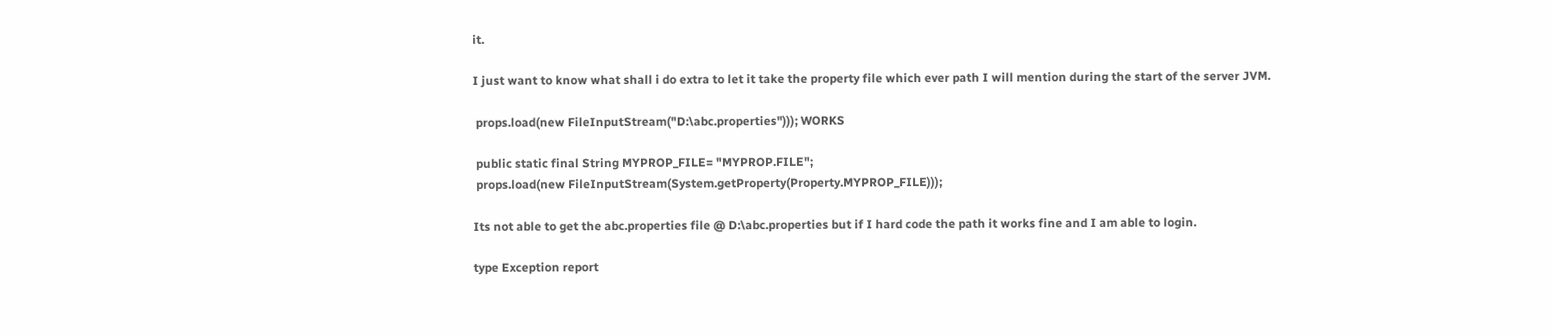it.

I just want to know what shall i do extra to let it take the property file which ever path I will mention during the start of the server JVM.

 props.load(new FileInputStream("D:\abc.properties"))); WORKS

 public static final String MYPROP_FILE= "MYPROP.FILE";
 props.load(new FileInputStream(System.getProperty(Property.MYPROP_FILE)));

Its not able to get the abc.properties file @ D:\abc.properties but if I hard code the path it works fine and I am able to login.

type Exception report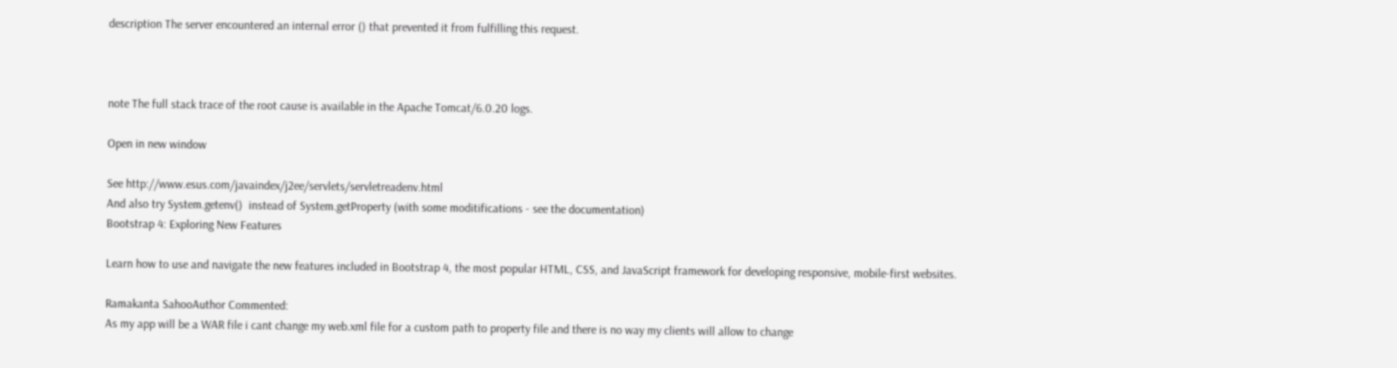description The server encountered an internal error () that prevented it from fulfilling this request.



note The full stack trace of the root cause is available in the Apache Tomcat/6.0.20 logs.

Open in new window

See http://www.esus.com/javaindex/j2ee/servlets/servletreadenv.html
And also try System.getenv()  instead of System.getProperty (with some moditifications - see the documentation)
Bootstrap 4: Exploring New Features

Learn how to use and navigate the new features included in Bootstrap 4, the most popular HTML, CSS, and JavaScript framework for developing responsive, mobile-first websites.

Ramakanta SahooAuthor Commented:
As my app will be a WAR file i cant change my web.xml file for a custom path to property file and there is no way my clients will allow to change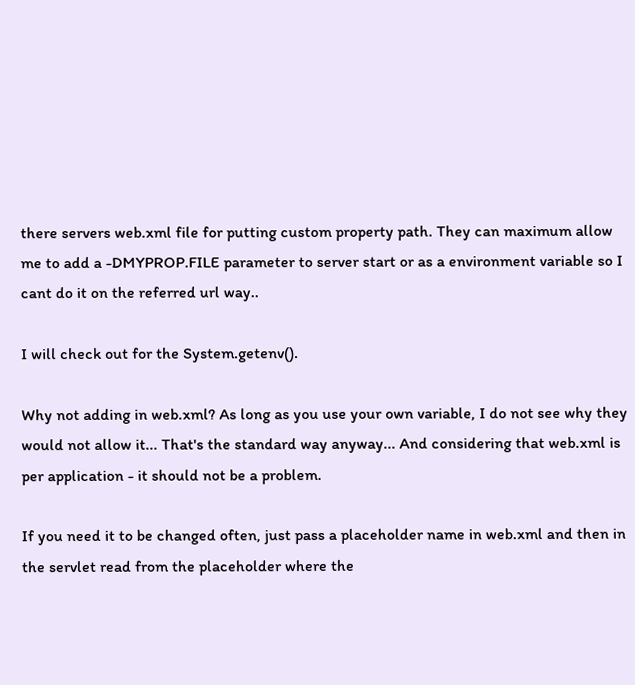there servers web.xml file for putting custom property path. They can maximum allow me to add a -DMYPROP.FILE parameter to server start or as a environment variable so I cant do it on the referred url way..

I will check out for the System.getenv().

Why not adding in web.xml? As long as you use your own variable, I do not see why they would not allow it... That's the standard way anyway... And considering that web.xml is per application - it should not be a problem.

If you need it to be changed often, just pass a placeholder name in web.xml and then in the servlet read from the placeholder where the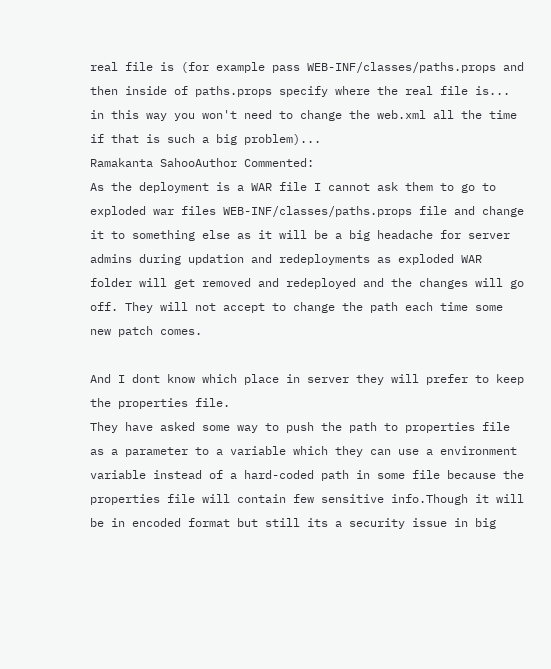real file is (for example pass WEB-INF/classes/paths.props and then inside of paths.props specify where the real file is... in this way you won't need to change the web.xml all the time if that is such a big problem)...
Ramakanta SahooAuthor Commented:
As the deployment is a WAR file I cannot ask them to go to exploded war files WEB-INF/classes/paths.props file and change it to something else as it will be a big headache for server admins during updation and redeployments as exploded WAR folder will get removed and redeployed and the changes will go off. They will not accept to change the path each time some new patch comes.

And I dont know which place in server they will prefer to keep the properties file.
They have asked some way to push the path to properties file as a parameter to a variable which they can use a environment variable instead of a hard-coded path in some file because the properties file will contain few sensitive info.Though it will be in encoded format but still its a security issue in big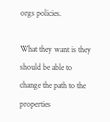orgs policies.

What they want is they should be able to change the path to the properties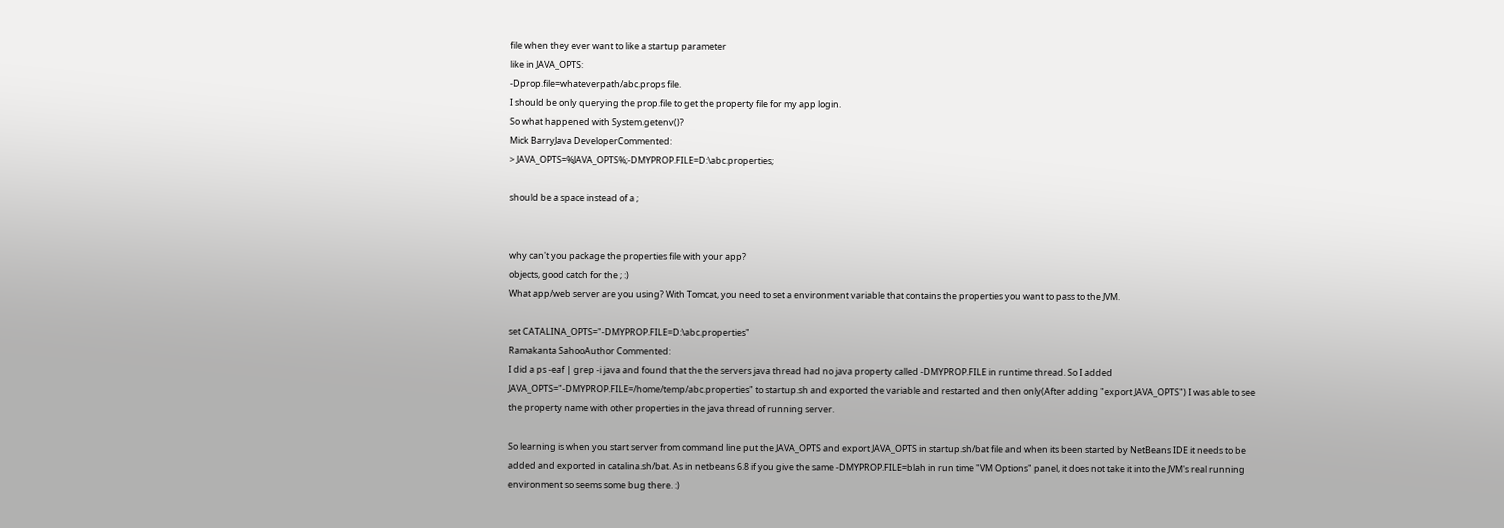file when they ever want to like a startup parameter
like in JAVA_OPTS:
-Dprop.file=whateverpath/abc.props file.
I should be only querying the prop.file to get the property file for my app login.
So what happened with System.getenv()?
Mick BarryJava DeveloperCommented:
> JAVA_OPTS=%JAVA_OPTS%;-DMYPROP.FILE=D:\abc.properties;

should be a space instead of a ;


why can't you package the properties file with your app?
objects, good catch for the ; :)
What app/web server are you using? With Tomcat, you need to set a environment variable that contains the properties you want to pass to the JVM.

set CATALINA_OPTS="-DMYPROP.FILE=D:\abc.properties"
Ramakanta SahooAuthor Commented:
I did a ps -eaf | grep -i java and found that the the servers java thread had no java property called -DMYPROP.FILE in runtime thread. So I added JAVA_OPTS="-DMYPROP.FILE=/home/temp/abc.properties" to startup.sh and exported the variable and restarted and then only(After adding "export JAVA_OPTS") I was able to see the property name with other properties in the java thread of running server.

So learning is when you start server from command line put the JAVA_OPTS and export JAVA_OPTS in startup.sh/bat file and when its been started by NetBeans IDE it needs to be added and exported in catalina.sh/bat. As in netbeans 6.8 if you give the same -DMYPROP.FILE=blah in run time "VM Options" panel, it does not take it into the JVM's real running environment so seems some bug there. :)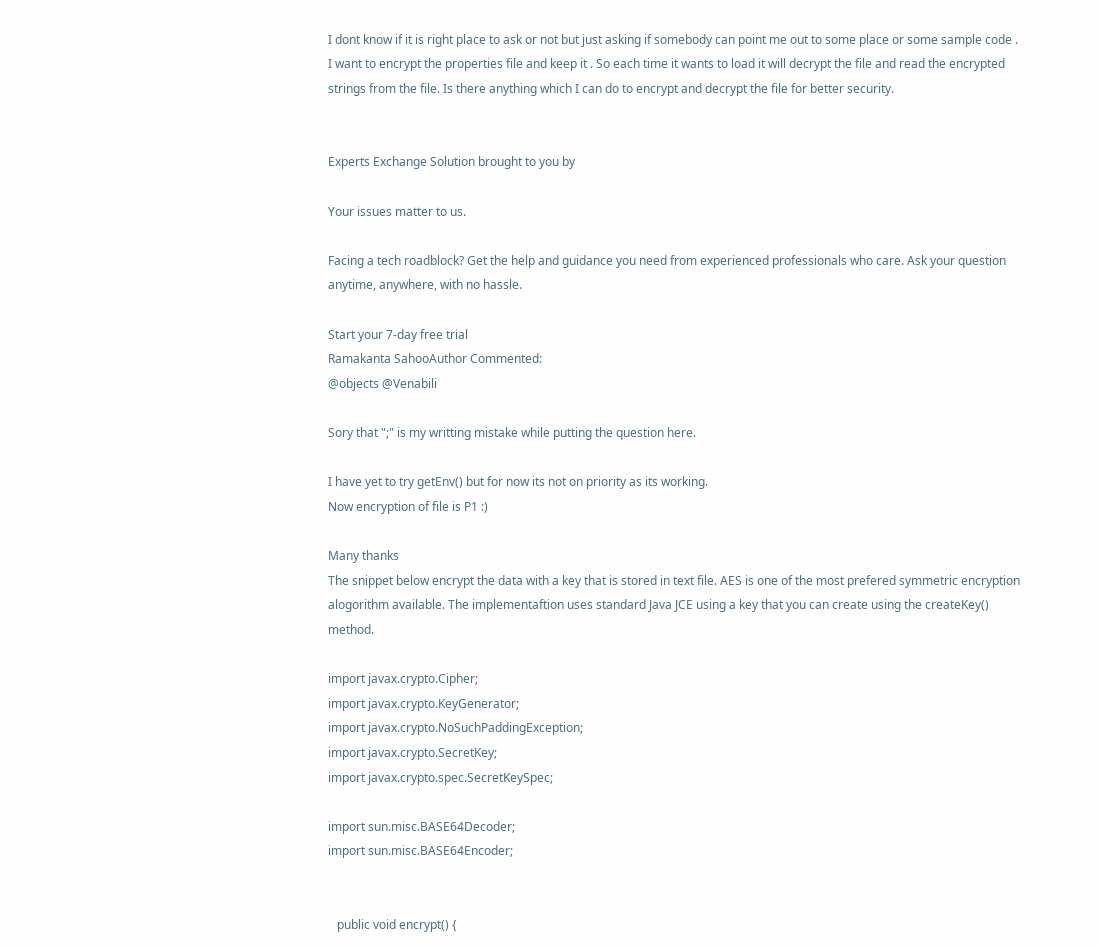I dont know if it is right place to ask or not but just asking if somebody can point me out to some place or some sample code .
I want to encrypt the properties file and keep it . So each time it wants to load it will decrypt the file and read the encrypted strings from the file. Is there anything which I can do to encrypt and decrypt the file for better security.


Experts Exchange Solution brought to you by

Your issues matter to us.

Facing a tech roadblock? Get the help and guidance you need from experienced professionals who care. Ask your question anytime, anywhere, with no hassle.

Start your 7-day free trial
Ramakanta SahooAuthor Commented:
@objects @Venabili

Sory that ";" is my writting mistake while putting the question here.

I have yet to try getEnv() but for now its not on priority as its working.
Now encryption of file is P1 :)

Many thanks
The snippet below encrypt the data with a key that is stored in text file. AES is one of the most prefered symmetric encryption alogorithm available. The implementaftion uses standard Java JCE using a key that you can create using the createKey() method.

import javax.crypto.Cipher;
import javax.crypto.KeyGenerator;
import javax.crypto.NoSuchPaddingException;
import javax.crypto.SecretKey;
import javax.crypto.spec.SecretKeySpec;

import sun.misc.BASE64Decoder;
import sun.misc.BASE64Encoder;


   public void encrypt() {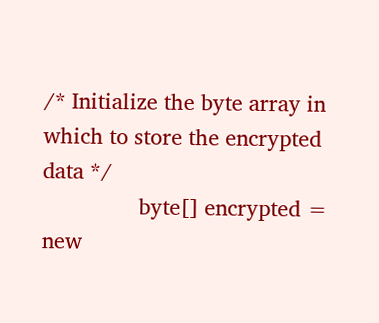/* Initialize the byte array in which to store the encrypted data */
                byte[] encrypted = new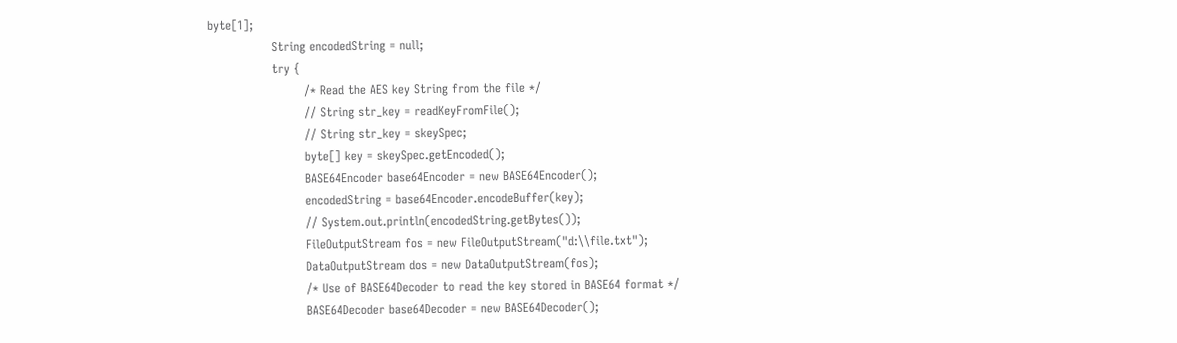byte[1];
                String encodedString = null;
                try {
                        /* Read the AES key String from the file */
                        // String str_key = readKeyFromFile();
                        // String str_key = skeySpec;
                        byte[] key = skeySpec.getEncoded();
                        BASE64Encoder base64Encoder = new BASE64Encoder();
                        encodedString = base64Encoder.encodeBuffer(key);
                        // System.out.println(encodedString.getBytes());
                        FileOutputStream fos = new FileOutputStream("d:\\file.txt");
                        DataOutputStream dos = new DataOutputStream(fos);
                        /* Use of BASE64Decoder to read the key stored in BASE64 format */
                        BASE64Decoder base64Decoder = new BASE64Decoder();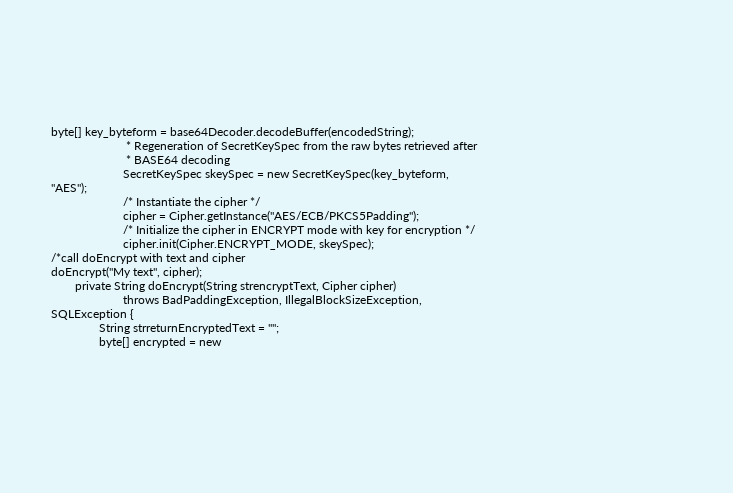byte[] key_byteform = base64Decoder.decodeBuffer(encodedString);
                         * Regeneration of SecretKeySpec from the raw bytes retrieved after
                         * BASE64 decoding
                        SecretKeySpec skeySpec = new SecretKeySpec(key_byteform, "AES");
                        /* Instantiate the cipher */
                        cipher = Cipher.getInstance("AES/ECB/PKCS5Padding");
                        /* Initialize the cipher in ENCRYPT mode with key for encryption */
                        cipher.init(Cipher.ENCRYPT_MODE, skeySpec);
/*call doEncrypt with text and cipher
doEncrypt("My text", cipher);
        private String doEncrypt(String strencryptText, Cipher cipher)
                        throws BadPaddingException, IllegalBlockSizeException, SQLException {
                String strreturnEncryptedText = "";
                byte[] encrypted = new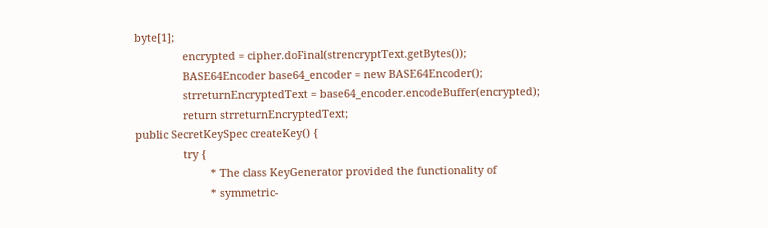byte[1];
                encrypted = cipher.doFinal(strencryptText.getBytes());
                BASE64Encoder base64_encoder = new BASE64Encoder();
                strreturnEncryptedText = base64_encoder.encodeBuffer(encrypted);
                return strreturnEncryptedText;
public SecretKeySpec createKey() {
                try {
                         * The class KeyGenerator provided the functionality of
                         * symmetric-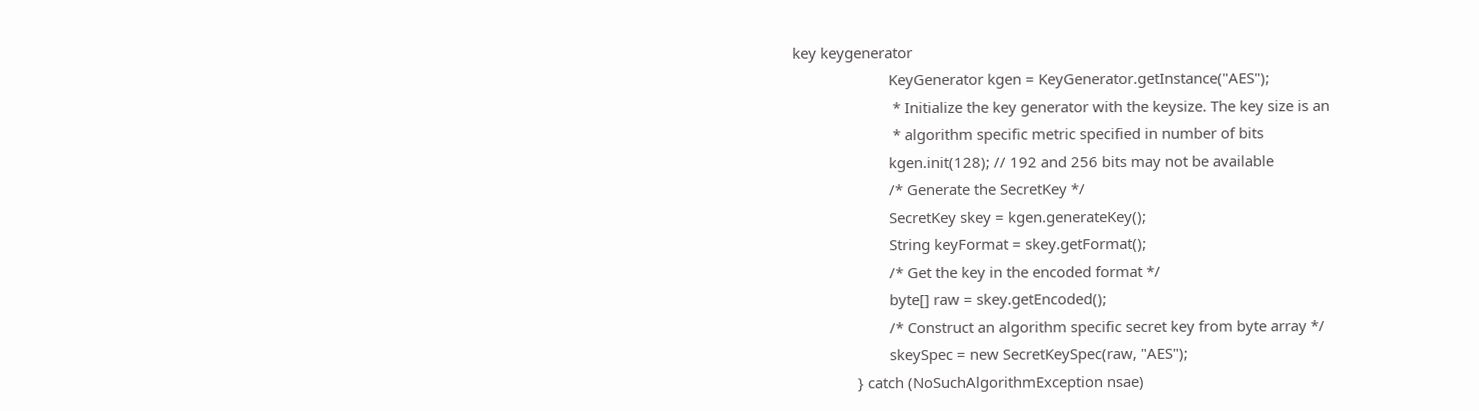key keygenerator
                        KeyGenerator kgen = KeyGenerator.getInstance("AES");
                         * Initialize the key generator with the keysize. The key size is an
                         * algorithm specific metric specified in number of bits
                        kgen.init(128); // 192 and 256 bits may not be available
                        /* Generate the SecretKey */
                        SecretKey skey = kgen.generateKey();
                        String keyFormat = skey.getFormat();
                        /* Get the key in the encoded format */
                        byte[] raw = skey.getEncoded();
                        /* Construct an algorithm specific secret key from byte array */
                        skeySpec = new SecretKeySpec(raw, "AES");
                } catch (NoSuchAlgorithmException nsae)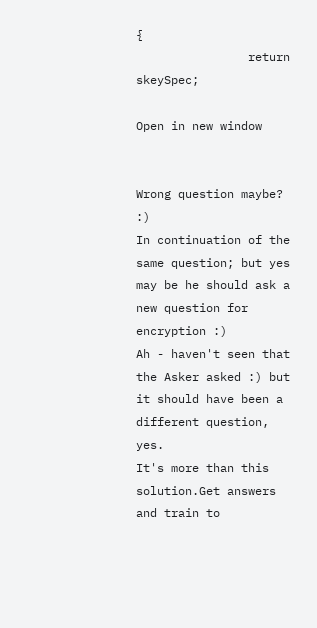{
                return skeySpec;

Open in new window


Wrong question maybe? :)
In continuation of the same question; but yes may be he should ask a new question for encryption :)
Ah - haven't seen that the Asker asked :) but it should have been a different question, yes.
It's more than this solution.Get answers and train to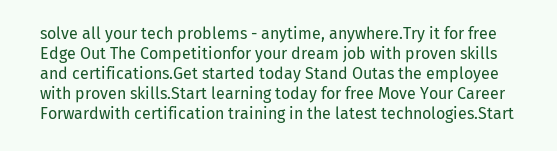solve all your tech problems - anytime, anywhere.Try it for free Edge Out The Competitionfor your dream job with proven skills and certifications.Get started today Stand Outas the employee with proven skills.Start learning today for free Move Your Career Forwardwith certification training in the latest technologies.Start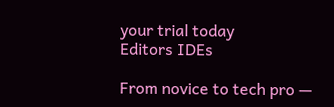your trial today
Editors IDEs

From novice to tech pro —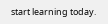start learning today.